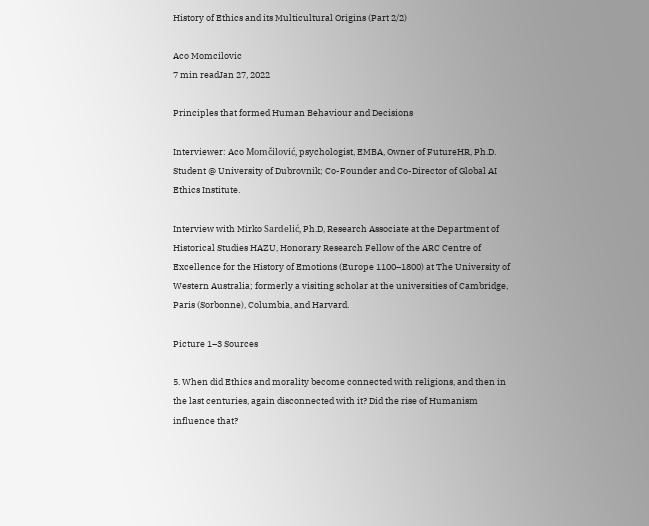History of Ethics and its Multicultural Origins (Part 2/2)

Aco Momcilovic
7 min readJan 27, 2022

Principles that formed Human Behaviour and Decisions

Interviewer: Aco Momčilović, psychologist, EMBA, Owner of FutureHR, Ph.D. Student @ University of Dubrovnik; Co-Founder and Co-Director of Global AI Ethics Institute.

Interview with Mirko Sardelić, Ph.D, Research Associate at the Department of Historical Studies HAZU, Honorary Research Fellow of the ARC Centre of Excellence for the History of Emotions (Europe 1100–1800) at The University of Western Australia; formerly a visiting scholar at the universities of Cambridge, Paris (Sorbonne), Columbia, and Harvard.

Picture 1–3 Sources

5. When did Ethics and morality become connected with religions, and then in the last centuries, again disconnected with it? Did the rise of Humanism influence that?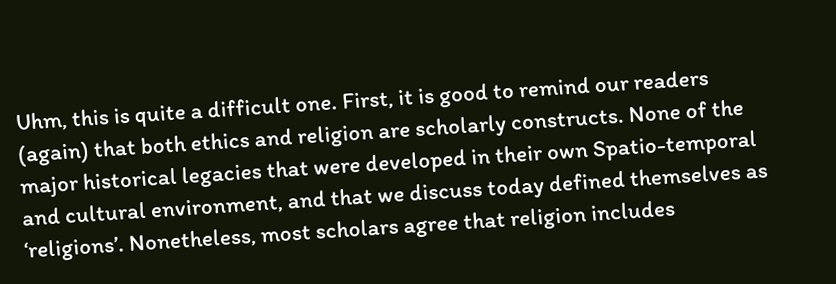Uhm, this is quite a difficult one. First, it is good to remind our readers (again) that both ethics and religion are scholarly constructs. None of the major historical legacies that were developed in their own Spatio-temporal and cultural environment, and that we discuss today defined themselves as ‘religions’. Nonetheless, most scholars agree that religion includes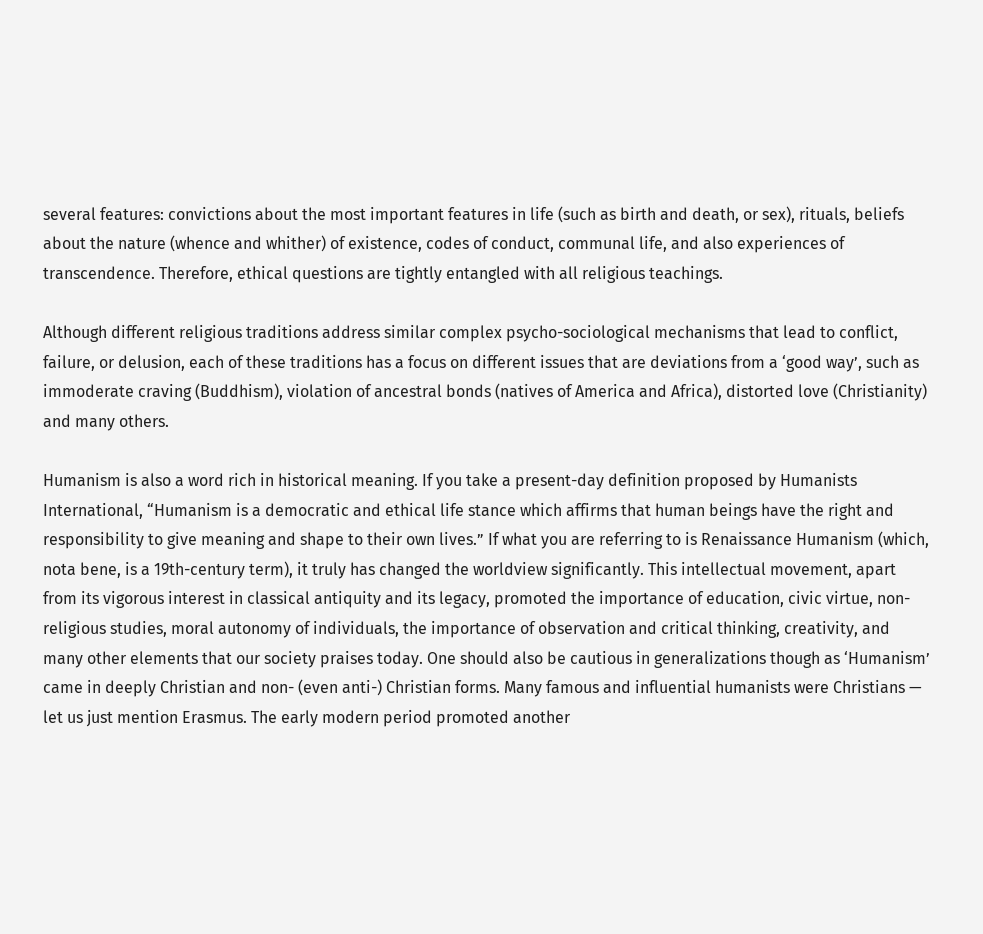several features: convictions about the most important features in life (such as birth and death, or sex), rituals, beliefs about the nature (whence and whither) of existence, codes of conduct, communal life, and also experiences of transcendence. Therefore, ethical questions are tightly entangled with all religious teachings.

Although different religious traditions address similar complex psycho-sociological mechanisms that lead to conflict, failure, or delusion, each of these traditions has a focus on different issues that are deviations from a ‘good way’, such as immoderate craving (Buddhism), violation of ancestral bonds (natives of America and Africa), distorted love (Christianity) and many others.

Humanism is also a word rich in historical meaning. If you take a present-day definition proposed by Humanists International, “Humanism is a democratic and ethical life stance which affirms that human beings have the right and responsibility to give meaning and shape to their own lives.” If what you are referring to is Renaissance Humanism (which, nota bene, is a 19th-century term), it truly has changed the worldview significantly. This intellectual movement, apart from its vigorous interest in classical antiquity and its legacy, promoted the importance of education, civic virtue, non-religious studies, moral autonomy of individuals, the importance of observation and critical thinking, creativity, and many other elements that our society praises today. One should also be cautious in generalizations though as ‘Humanism’ came in deeply Christian and non- (even anti-) Christian forms. Many famous and influential humanists were Christians — let us just mention Erasmus. The early modern period promoted another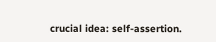crucial idea: self-assertion.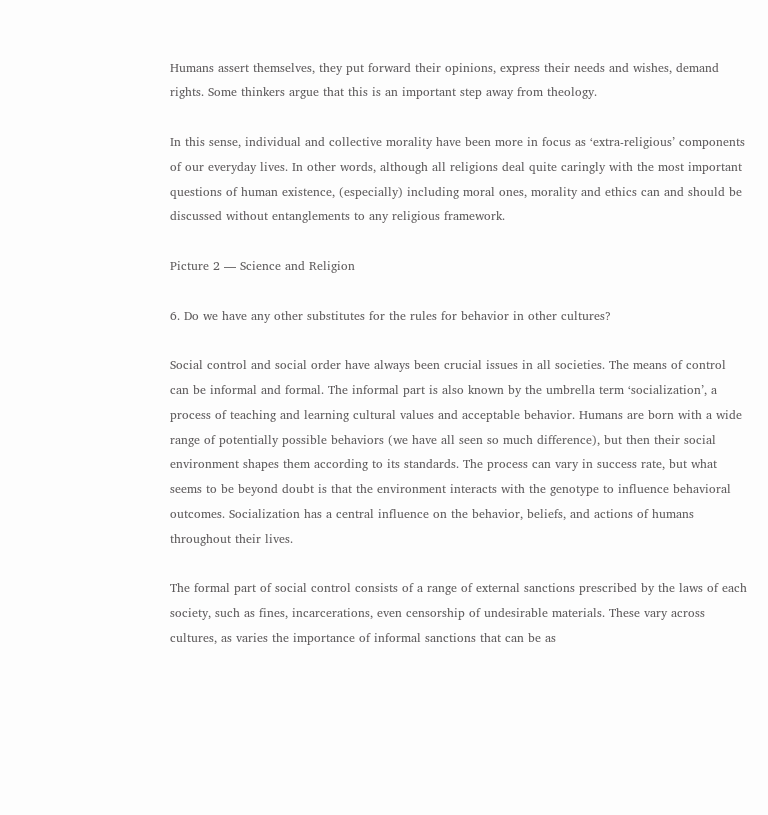Humans assert themselves, they put forward their opinions, express their needs and wishes, demand rights. Some thinkers argue that this is an important step away from theology.

In this sense, individual and collective morality have been more in focus as ‘extra-religious’ components of our everyday lives. In other words, although all religions deal quite caringly with the most important questions of human existence, (especially) including moral ones, morality and ethics can and should be discussed without entanglements to any religious framework.

Picture 2 — Science and Religion

6. Do we have any other substitutes for the rules for behavior in other cultures?

Social control and social order have always been crucial issues in all societies. The means of control can be informal and formal. The informal part is also known by the umbrella term ‘socialization’, a process of teaching and learning cultural values and acceptable behavior. Humans are born with a wide range of potentially possible behaviors (we have all seen so much difference), but then their social environment shapes them according to its standards. The process can vary in success rate, but what seems to be beyond doubt is that the environment interacts with the genotype to influence behavioral outcomes. Socialization has a central influence on the behavior, beliefs, and actions of humans throughout their lives.

The formal part of social control consists of a range of external sanctions prescribed by the laws of each society, such as fines, incarcerations, even censorship of undesirable materials. These vary across cultures, as varies the importance of informal sanctions that can be as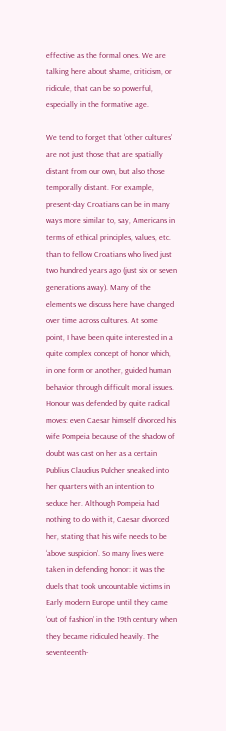effective as the formal ones. We are talking here about shame, criticism, or ridicule, that can be so powerful, especially in the formative age.

We tend to forget that ‘other cultures’ are not just those that are spatially distant from our own, but also those temporally distant. For example, present-day Croatians can be in many ways more similar to, say, Americans in terms of ethical principles, values, etc. than to fellow Croatians who lived just two hundred years ago (just six or seven generations away). Many of the elements we discuss here have changed over time across cultures. At some point, I have been quite interested in a quite complex concept of honor which, in one form or another, guided human behavior through difficult moral issues. Honour was defended by quite radical moves: even Caesar himself divorced his wife Pompeia because of the shadow of doubt was cast on her as a certain Publius Claudius Pulcher sneaked into her quarters with an intention to seduce her. Although Pompeia had nothing to do with it, Caesar divorced her, stating that his wife needs to be ‘above suspicion’. So many lives were taken in defending honor: it was the duels that took uncountable victims in Early modern Europe until they came ‘out of fashion’ in the 19th century when they became ridiculed heavily. The seventeenth-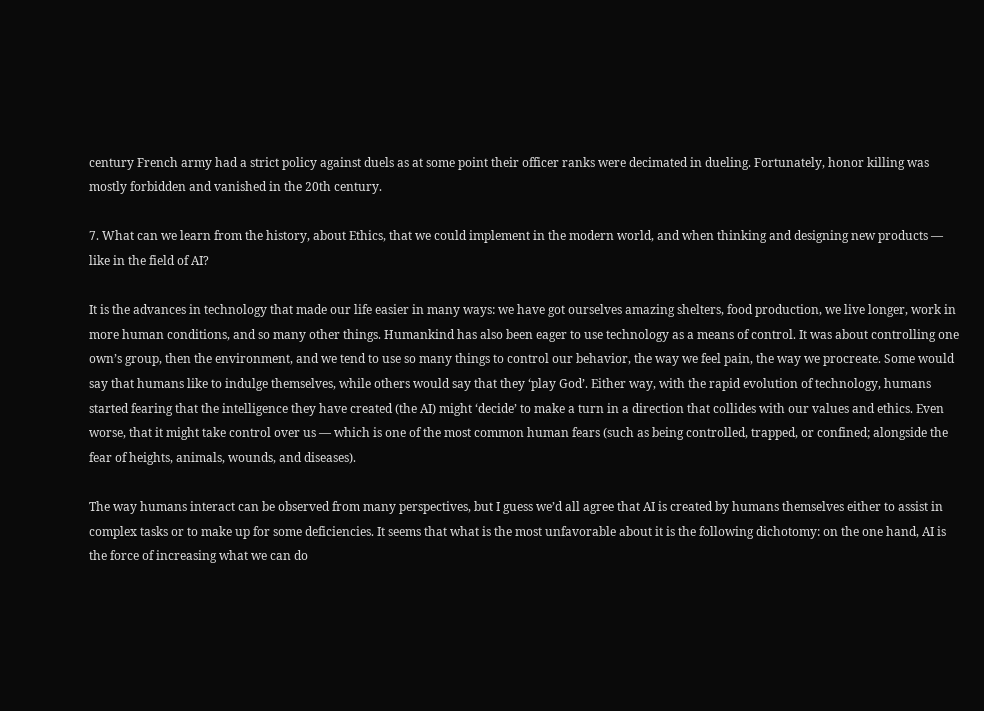century French army had a strict policy against duels as at some point their officer ranks were decimated in dueling. Fortunately, honor killing was mostly forbidden and vanished in the 20th century.

7. What can we learn from the history, about Ethics, that we could implement in the modern world, and when thinking and designing new products — like in the field of AI?

It is the advances in technology that made our life easier in many ways: we have got ourselves amazing shelters, food production, we live longer, work in more human conditions, and so many other things. Humankind has also been eager to use technology as a means of control. It was about controlling one own’s group, then the environment, and we tend to use so many things to control our behavior, the way we feel pain, the way we procreate. Some would say that humans like to indulge themselves, while others would say that they ‘play God’. Either way, with the rapid evolution of technology, humans started fearing that the intelligence they have created (the AI) might ‘decide’ to make a turn in a direction that collides with our values and ethics. Even worse, that it might take control over us — which is one of the most common human fears (such as being controlled, trapped, or confined; alongside the fear of heights, animals, wounds, and diseases).

The way humans interact can be observed from many perspectives, but I guess we’d all agree that AI is created by humans themselves either to assist in complex tasks or to make up for some deficiencies. It seems that what is the most unfavorable about it is the following dichotomy: on the one hand, AI is the force of increasing what we can do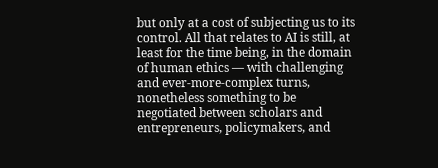but only at a cost of subjecting us to its control. All that relates to AI is still, at least for the time being, in the domain of human ethics — with challenging and ever-more-complex turns, nonetheless something to be negotiated between scholars and entrepreneurs, policymakers, and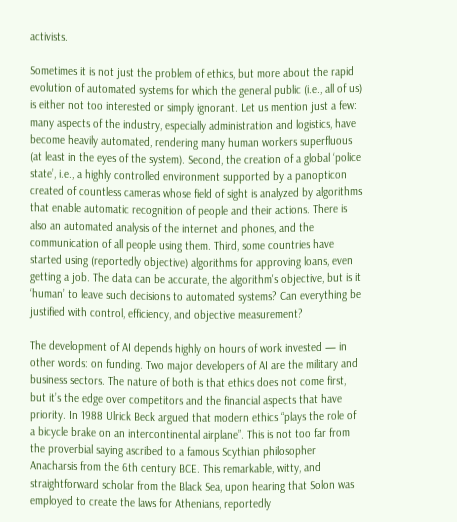activists.

Sometimes it is not just the problem of ethics, but more about the rapid evolution of automated systems for which the general public (i.e., all of us) is either not too interested or simply ignorant. Let us mention just a few: many aspects of the industry, especially administration and logistics, have become heavily automated, rendering many human workers superfluous (at least in the eyes of the system). Second, the creation of a global ‘police state’, i.e., a highly controlled environment supported by a panopticon created of countless cameras whose field of sight is analyzed by algorithms that enable automatic recognition of people and their actions. There is also an automated analysis of the internet and phones, and the communication of all people using them. Third, some countries have started using (reportedly objective) algorithms for approving loans, even getting a job. The data can be accurate, the algorithm's objective, but is it ‘human’ to leave such decisions to automated systems? Can everything be justified with control, efficiency, and objective measurement?

The development of AI depends highly on hours of work invested — in other words: on funding. Two major developers of AI are the military and business sectors. The nature of both is that ethics does not come first, but it’s the edge over competitors and the financial aspects that have priority. In 1988 Ulrick Beck argued that modern ethics “plays the role of a bicycle brake on an intercontinental airplane”. This is not too far from the proverbial saying ascribed to a famous Scythian philosopher Anacharsis from the 6th century BCE. This remarkable, witty, and straightforward scholar from the Black Sea, upon hearing that Solon was employed to create the laws for Athenians, reportedly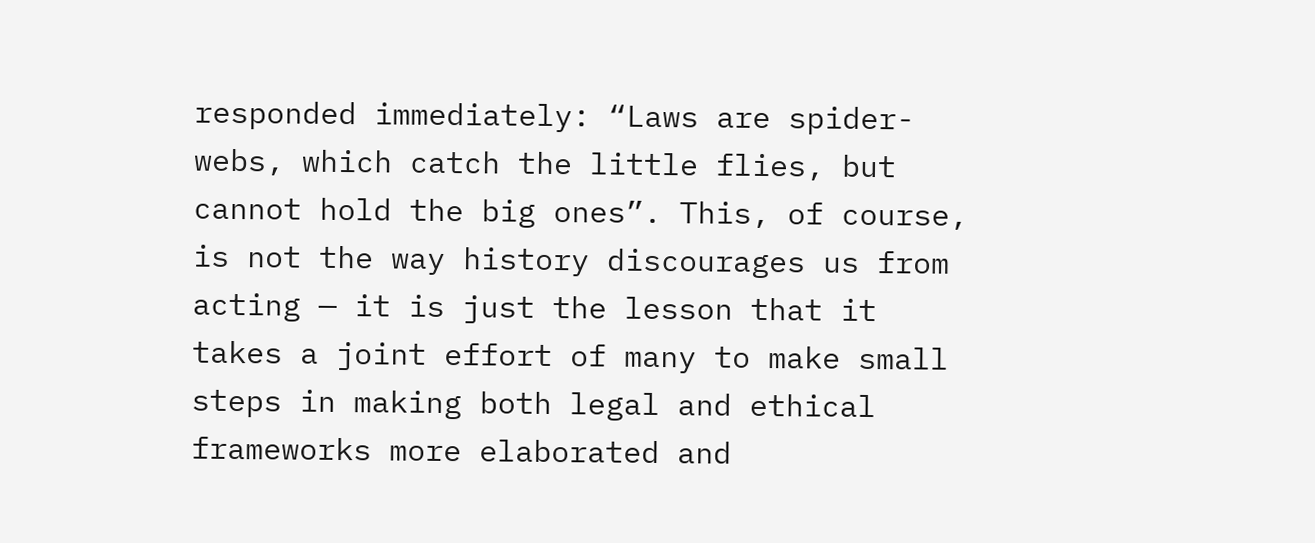responded immediately: “Laws are spider-webs, which catch the little flies, but cannot hold the big ones”. This, of course, is not the way history discourages us from acting — it is just the lesson that it takes a joint effort of many to make small steps in making both legal and ethical frameworks more elaborated and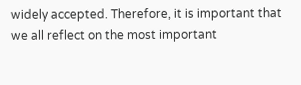widely accepted. Therefore, it is important that we all reflect on the most important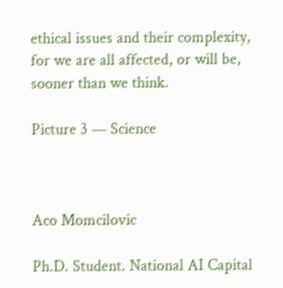ethical issues and their complexity, for we are all affected, or will be, sooner than we think.

Picture 3 — Science



Aco Momcilovic

Ph.D. Student. National AI Capital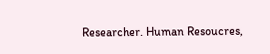Researcher. Human Resoucres,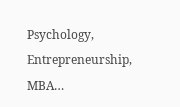Psychology, Entrepreneurship, MBA…